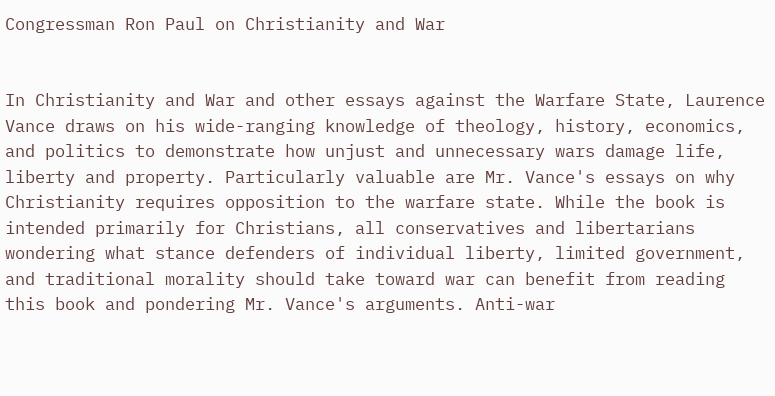Congressman Ron Paul on Christianity and War


In Christianity and War and other essays against the Warfare State, Laurence Vance draws on his wide-ranging knowledge of theology, history, economics, and politics to demonstrate how unjust and unnecessary wars damage life, liberty and property. Particularly valuable are Mr. Vance's essays on why Christianity requires opposition to the warfare state. While the book is intended primarily for Christians, all conservatives and libertarians wondering what stance defenders of individual liberty, limited government, and traditional morality should take toward war can benefit from reading this book and pondering Mr. Vance's arguments. Anti-war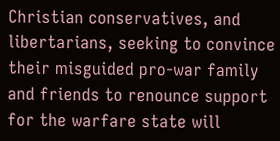Christian conservatives, and libertarians, seeking to convince their misguided pro-war family and friends to renounce support for the warfare state will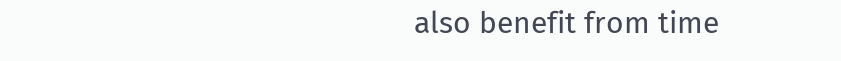also benefit from time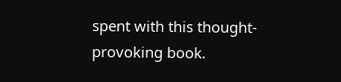spent with this thought-provoking book.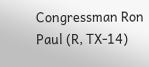Congressman Ron Paul (R, TX-14)